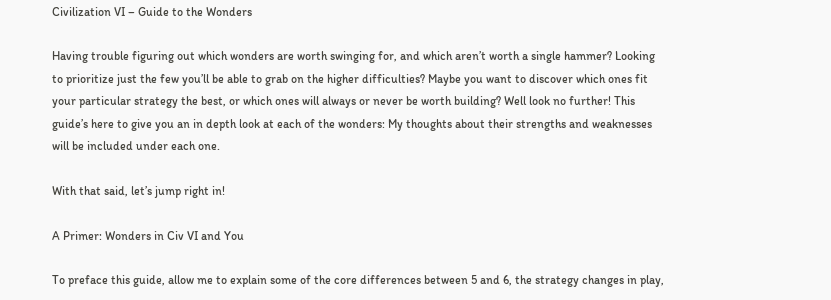Civilization VI – Guide to the Wonders

Having trouble figuring out which wonders are worth swinging for, and which aren’t worth a single hammer? Looking to prioritize just the few you’ll be able to grab on the higher difficulties? Maybe you want to discover which ones fit your particular strategy the best, or which ones will always or never be worth building? Well look no further! This guide’s here to give you an in depth look at each of the wonders: My thoughts about their strengths and weaknesses will be included under each one.

With that said, let’s jump right in!

A Primer: Wonders in Civ VI and You

To preface this guide, allow me to explain some of the core differences between 5 and 6, the strategy changes in play,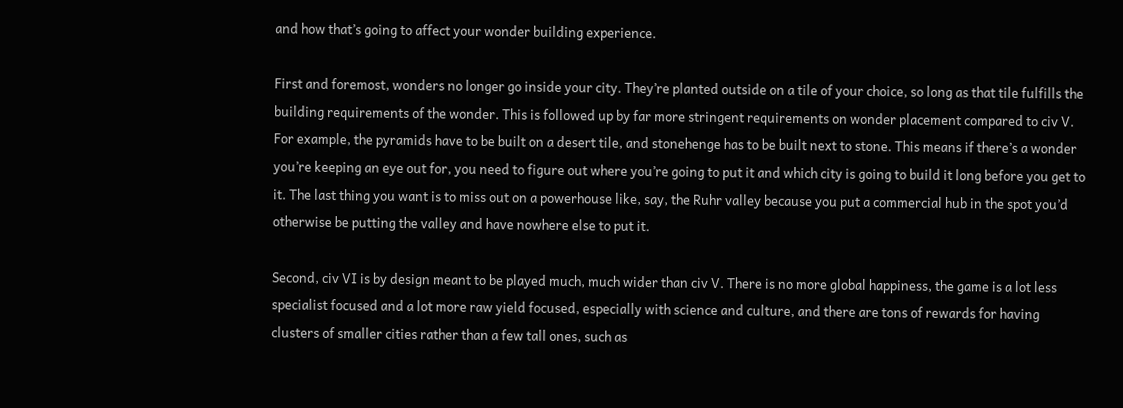and how that’s going to affect your wonder building experience.

First and foremost, wonders no longer go inside your city. They’re planted outside on a tile of your choice, so long as that tile fulfills the building requirements of the wonder. This is followed up by far more stringent requirements on wonder placement compared to civ V. For example, the pyramids have to be built on a desert tile, and stonehenge has to be built next to stone. This means if there’s a wonder you’re keeping an eye out for, you need to figure out where you’re going to put it and which city is going to build it long before you get to it. The last thing you want is to miss out on a powerhouse like, say, the Ruhr valley because you put a commercial hub in the spot you’d otherwise be putting the valley and have nowhere else to put it.

Second, civ VI is by design meant to be played much, much wider than civ V. There is no more global happiness, the game is a lot less specialist focused and a lot more raw yield focused, especially with science and culture, and there are tons of rewards for having clusters of smaller cities rather than a few tall ones, such as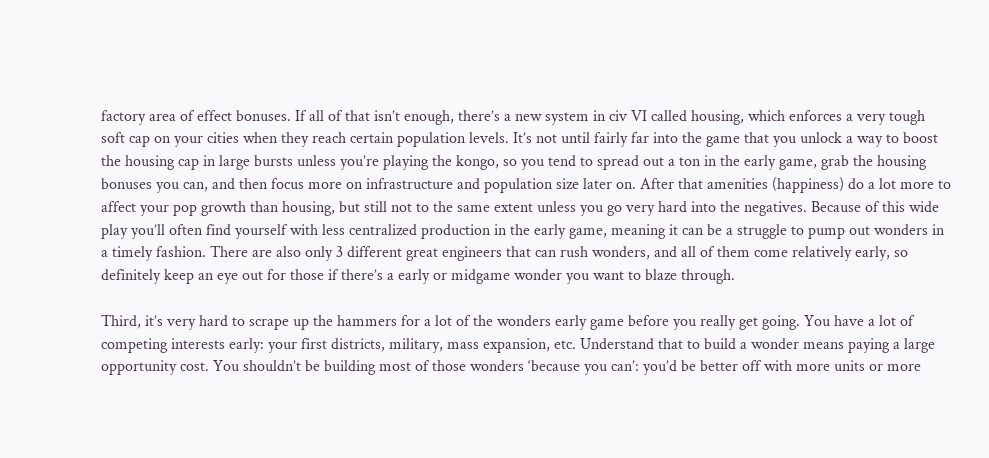factory area of effect bonuses. If all of that isn’t enough, there’s a new system in civ VI called housing, which enforces a very tough soft cap on your cities when they reach certain population levels. It’s not until fairly far into the game that you unlock a way to boost the housing cap in large bursts unless you’re playing the kongo, so you tend to spread out a ton in the early game, grab the housing bonuses you can, and then focus more on infrastructure and population size later on. After that amenities (happiness) do a lot more to affect your pop growth than housing, but still not to the same extent unless you go very hard into the negatives. Because of this wide play you’ll often find yourself with less centralized production in the early game, meaning it can be a struggle to pump out wonders in a timely fashion. There are also only 3 different great engineers that can rush wonders, and all of them come relatively early, so definitely keep an eye out for those if there’s a early or midgame wonder you want to blaze through.

Third, it’s very hard to scrape up the hammers for a lot of the wonders early game before you really get going. You have a lot of competing interests early: your first districts, military, mass expansion, etc. Understand that to build a wonder means paying a large opportunity cost. You shouldn’t be building most of those wonders ‘because you can’: you’d be better off with more units or more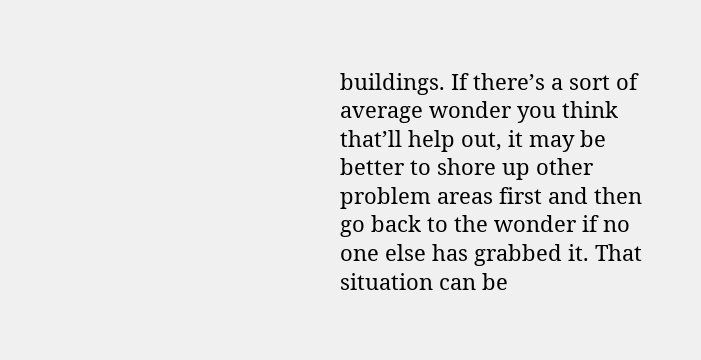buildings. If there’s a sort of average wonder you think that’ll help out, it may be better to shore up other problem areas first and then go back to the wonder if no one else has grabbed it. That situation can be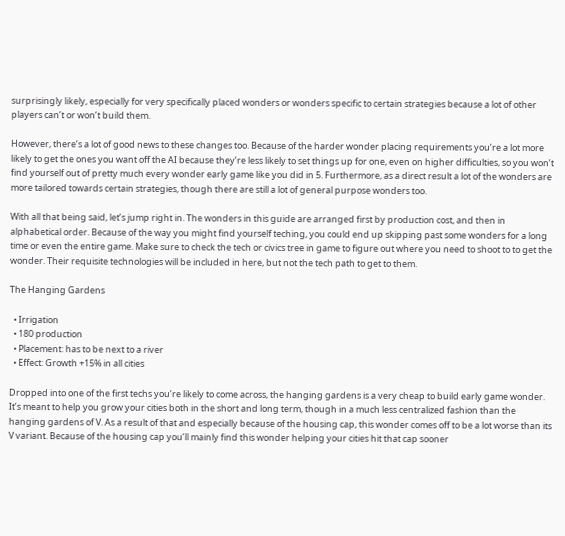surprisingly likely, especially for very specifically placed wonders or wonders specific to certain strategies because a lot of other players can’t or won’t build them.

However, there’s a lot of good news to these changes too. Because of the harder wonder placing requirements you’re a lot more likely to get the ones you want off the AI because they’re less likely to set things up for one, even on higher difficulties, so you won’t find yourself out of pretty much every wonder early game like you did in 5. Furthermore, as a direct result a lot of the wonders are more tailored towards certain strategies, though there are still a lot of general purpose wonders too.

With all that being said, let’s jump right in. The wonders in this guide are arranged first by production cost, and then in alphabetical order. Because of the way you might find yourself teching, you could end up skipping past some wonders for a long time or even the entire game. Make sure to check the tech or civics tree in game to figure out where you need to shoot to to get the wonder. Their requisite technologies will be included in here, but not the tech path to get to them.

The Hanging Gardens

  • Irrigation
  • 180 production
  • Placement: has to be next to a river
  • Effect: Growth +15% in all cities

Dropped into one of the first techs you’re likely to come across, the hanging gardens is a very cheap to build early game wonder. It’s meant to help you grow your cities both in the short and long term, though in a much less centralized fashion than the hanging gardens of V. As a result of that and especially because of the housing cap, this wonder comes off to be a lot worse than its V variant. Because of the housing cap you’ll mainly find this wonder helping your cities hit that cap sooner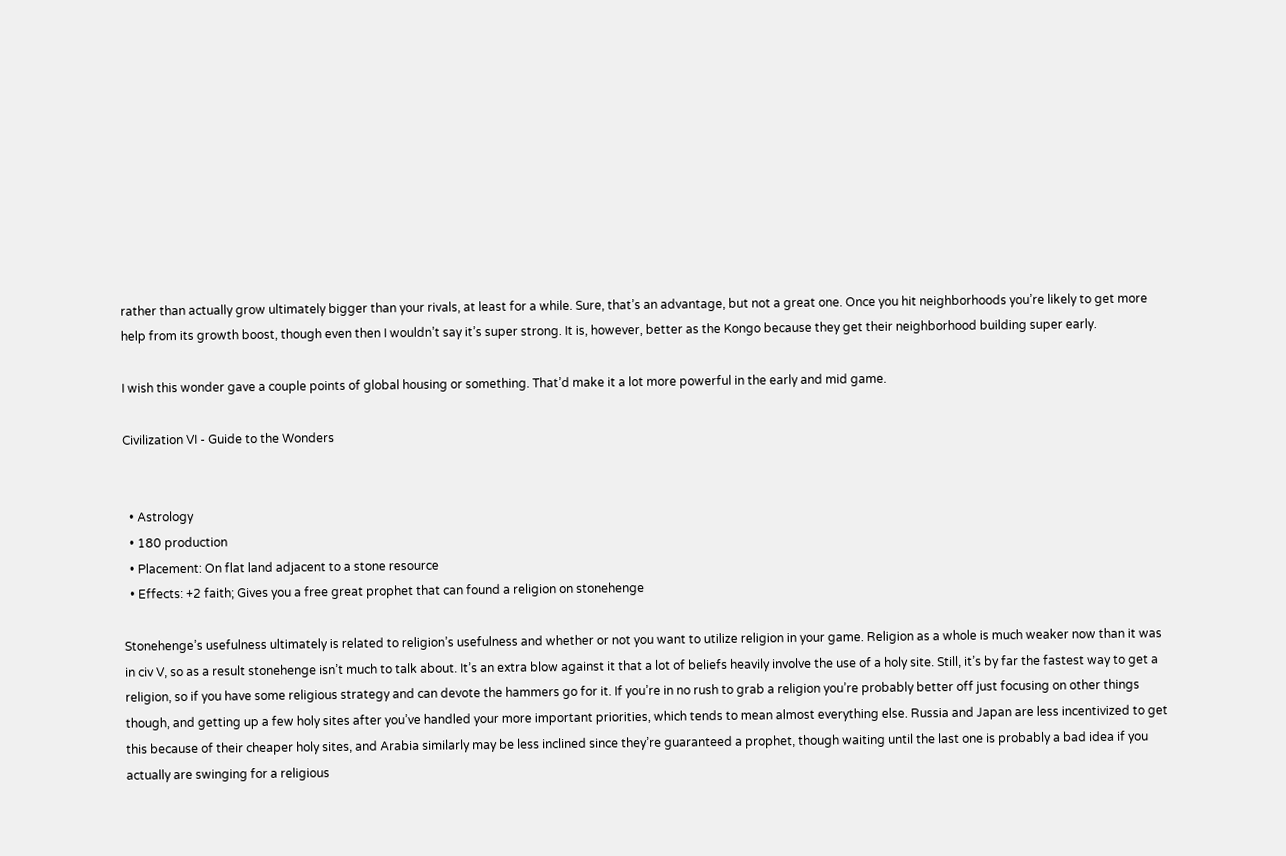rather than actually grow ultimately bigger than your rivals, at least for a while. Sure, that’s an advantage, but not a great one. Once you hit neighborhoods you’re likely to get more help from its growth boost, though even then I wouldn’t say it’s super strong. It is, however, better as the Kongo because they get their neighborhood building super early.

I wish this wonder gave a couple points of global housing or something. That’d make it a lot more powerful in the early and mid game.

Civilization VI - Guide to the Wonders


  • Astrology
  • 180 production
  • Placement: On flat land adjacent to a stone resource
  • Effects: +2 faith; Gives you a free great prophet that can found a religion on stonehenge

Stonehenge’s usefulness ultimately is related to religion’s usefulness and whether or not you want to utilize religion in your game. Religion as a whole is much weaker now than it was in civ V, so as a result stonehenge isn’t much to talk about. It’s an extra blow against it that a lot of beliefs heavily involve the use of a holy site. Still, it’s by far the fastest way to get a religion, so if you have some religious strategy and can devote the hammers go for it. If you’re in no rush to grab a religion you’re probably better off just focusing on other things though, and getting up a few holy sites after you’ve handled your more important priorities, which tends to mean almost everything else. Russia and Japan are less incentivized to get this because of their cheaper holy sites, and Arabia similarly may be less inclined since they’re guaranteed a prophet, though waiting until the last one is probably a bad idea if you actually are swinging for a religious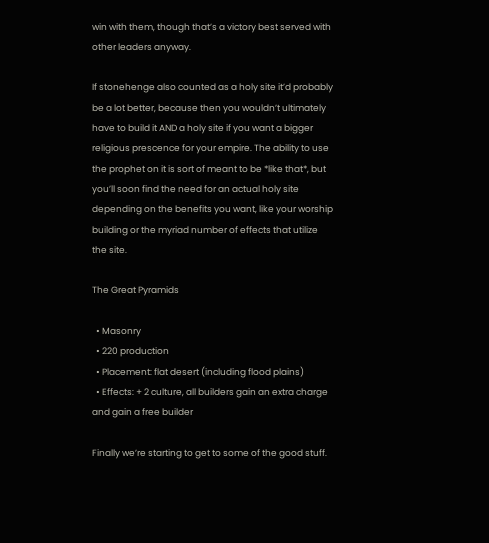win with them, though that’s a victory best served with other leaders anyway.

If stonehenge also counted as a holy site it’d probably be a lot better, because then you wouldn’t ultimately have to build it AND a holy site if you want a bigger religious prescence for your empire. The ability to use the prophet on it is sort of meant to be *like that*, but you’ll soon find the need for an actual holy site depending on the benefits you want, like your worship building or the myriad number of effects that utilize the site.

The Great Pyramids

  • Masonry
  • 220 production
  • Placement: flat desert (including flood plains)
  • Effects: + 2 culture, all builders gain an extra charge and gain a free builder

Finally we’re starting to get to some of the good stuff.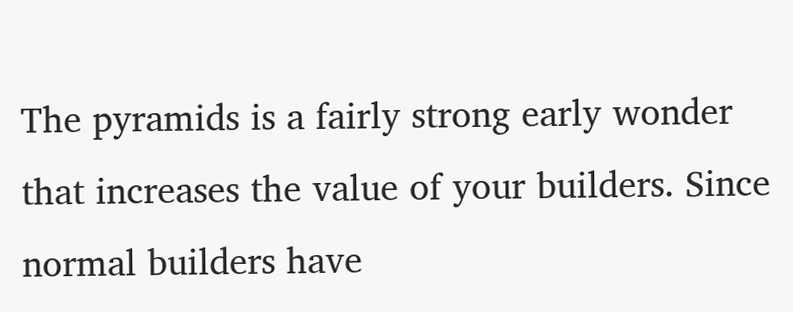The pyramids is a fairly strong early wonder that increases the value of your builders. Since normal builders have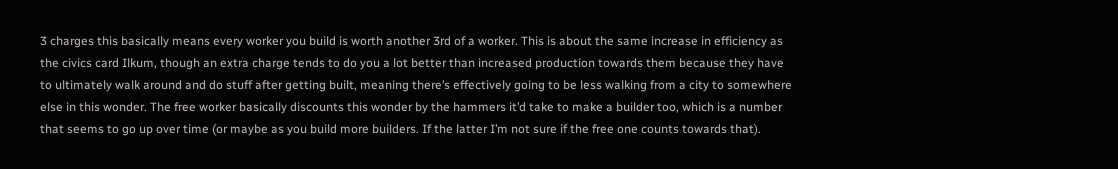3 charges this basically means every worker you build is worth another 3rd of a worker. This is about the same increase in efficiency as the civics card Ilkum, though an extra charge tends to do you a lot better than increased production towards them because they have to ultimately walk around and do stuff after getting built, meaning there’s effectively going to be less walking from a city to somewhere else in this wonder. The free worker basically discounts this wonder by the hammers it’d take to make a builder too, which is a number that seems to go up over time (or maybe as you build more builders. If the latter I’m not sure if the free one counts towards that).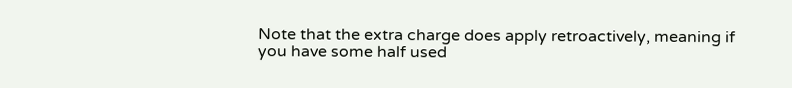Note that the extra charge does apply retroactively, meaning if you have some half used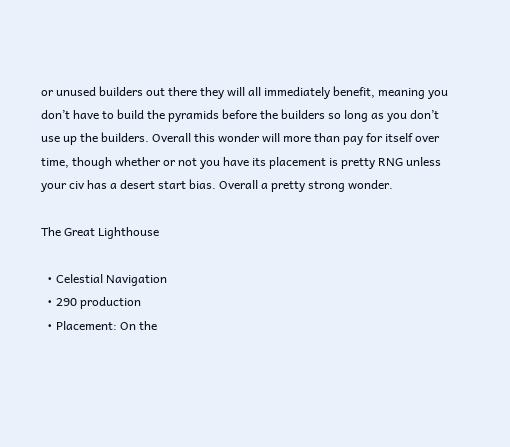or unused builders out there they will all immediately benefit, meaning you don’t have to build the pyramids before the builders so long as you don’t use up the builders. Overall this wonder will more than pay for itself over time, though whether or not you have its placement is pretty RNG unless your civ has a desert start bias. Overall a pretty strong wonder.

The Great Lighthouse

  • Celestial Navigation
  • 290 production
  • Placement: On the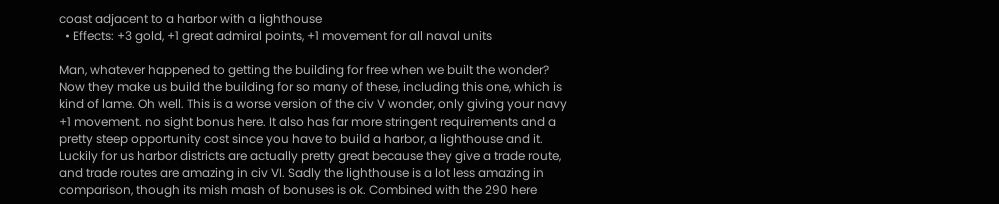coast adjacent to a harbor with a lighthouse
  • Effects: +3 gold, +1 great admiral points, +1 movement for all naval units

Man, whatever happened to getting the building for free when we built the wonder? Now they make us build the building for so many of these, including this one, which is kind of lame. Oh well. This is a worse version of the civ V wonder, only giving your navy +1 movement. no sight bonus here. It also has far more stringent requirements and a pretty steep opportunity cost since you have to build a harbor, a lighthouse and it. Luckily for us harbor districts are actually pretty great because they give a trade route, and trade routes are amazing in civ VI. Sadly the lighthouse is a lot less amazing in comparison, though its mish mash of bonuses is ok. Combined with the 290 here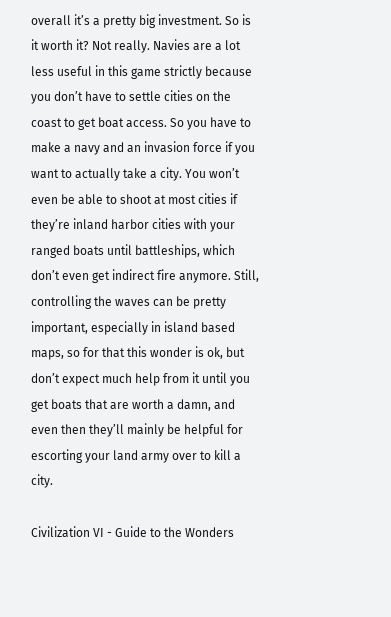overall it’s a pretty big investment. So is it worth it? Not really. Navies are a lot less useful in this game strictly because you don’t have to settle cities on the coast to get boat access. So you have to make a navy and an invasion force if you want to actually take a city. You won’t even be able to shoot at most cities if they’re inland harbor cities with your ranged boats until battleships, which don’t even get indirect fire anymore. Still, controlling the waves can be pretty important, especially in island based maps, so for that this wonder is ok, but don’t expect much help from it until you get boats that are worth a damn, and even then they’ll mainly be helpful for escorting your land army over to kill a city.

Civilization VI - Guide to the Wonders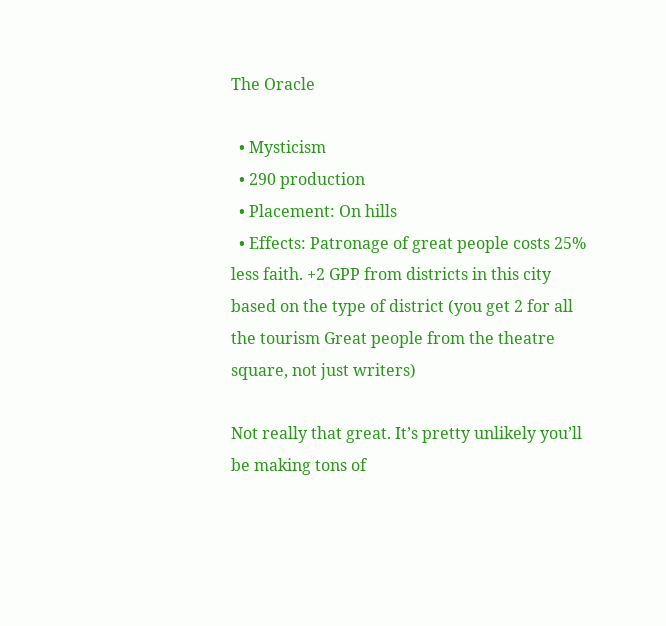The Oracle

  • Mysticism
  • 290 production
  • Placement: On hills
  • Effects: Patronage of great people costs 25% less faith. +2 GPP from districts in this city based on the type of district (you get 2 for all the tourism Great people from the theatre square, not just writers)

Not really that great. It’s pretty unlikely you’ll be making tons of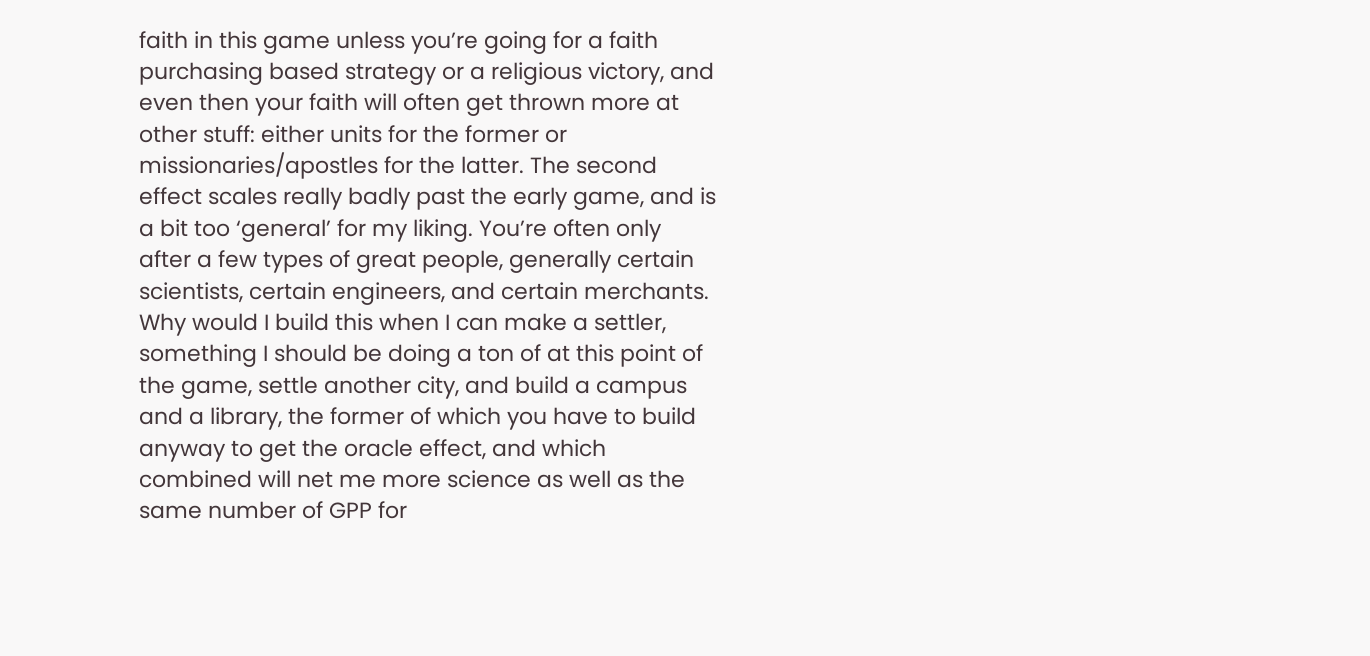faith in this game unless you’re going for a faith purchasing based strategy or a religious victory, and even then your faith will often get thrown more at other stuff: either units for the former or missionaries/apostles for the latter. The second effect scales really badly past the early game, and is a bit too ‘general’ for my liking. You’re often only after a few types of great people, generally certain scientists, certain engineers, and certain merchants. Why would I build this when I can make a settler, something I should be doing a ton of at this point of the game, settle another city, and build a campus and a library, the former of which you have to build anyway to get the oracle effect, and which combined will net me more science as well as the same number of GPP for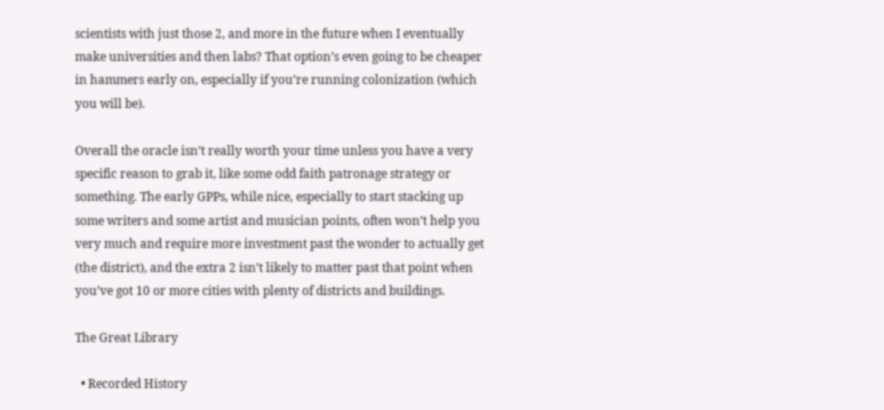scientists with just those 2, and more in the future when I eventually make universities and then labs? That option’s even going to be cheaper in hammers early on, especially if you’re running colonization (which you will be).

Overall the oracle isn’t really worth your time unless you have a very specific reason to grab it, like some odd faith patronage strategy or something. The early GPPs, while nice, especially to start stacking up some writers and some artist and musician points, often won’t help you very much and require more investment past the wonder to actually get (the district), and the extra 2 isn’t likely to matter past that point when you’ve got 10 or more cities with plenty of districts and buildings.

The Great Library

  • Recorded History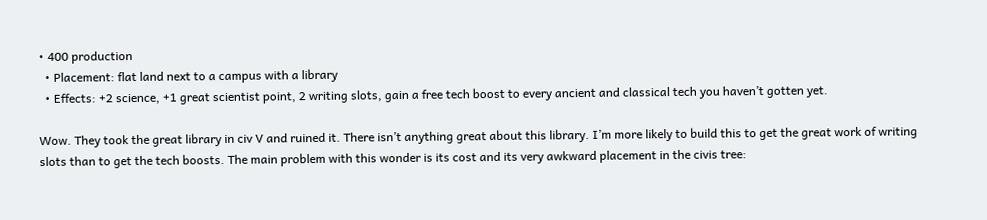• 400 production
  • Placement: flat land next to a campus with a library
  • Effects: +2 science, +1 great scientist point, 2 writing slots, gain a free tech boost to every ancient and classical tech you haven’t gotten yet.

Wow. They took the great library in civ V and ruined it. There isn’t anything great about this library. I’m more likely to build this to get the great work of writing slots than to get the tech boosts. The main problem with this wonder is its cost and its very awkward placement in the civis tree: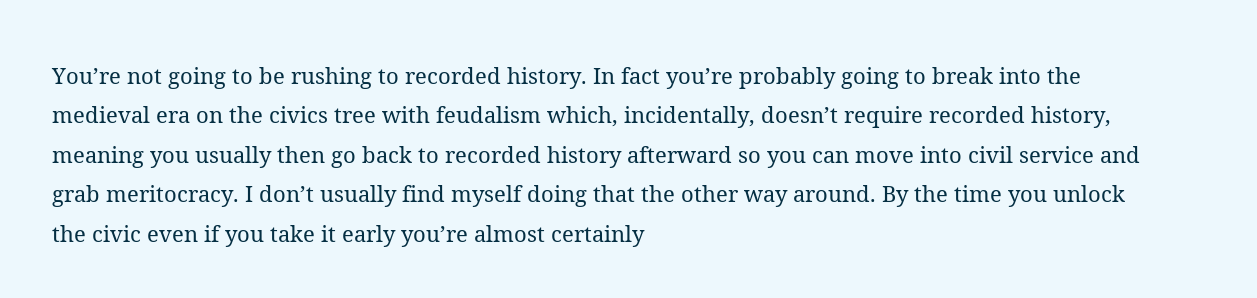You’re not going to be rushing to recorded history. In fact you’re probably going to break into the medieval era on the civics tree with feudalism which, incidentally, doesn’t require recorded history, meaning you usually then go back to recorded history afterward so you can move into civil service and grab meritocracy. I don’t usually find myself doing that the other way around. By the time you unlock the civic even if you take it early you’re almost certainly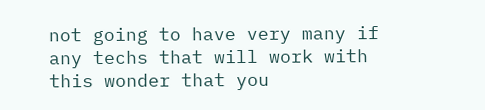not going to have very many if any techs that will work with this wonder that you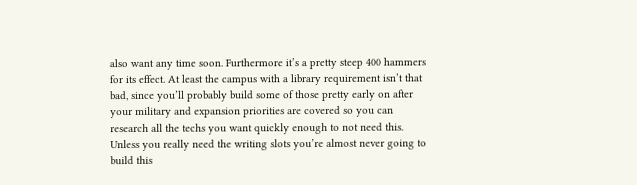also want any time soon. Furthermore it’s a pretty steep 400 hammers for its effect. At least the campus with a library requirement isn’t that bad, since you’ll probably build some of those pretty early on after your military and expansion priorities are covered so you can research all the techs you want quickly enough to not need this. Unless you really need the writing slots you’re almost never going to build this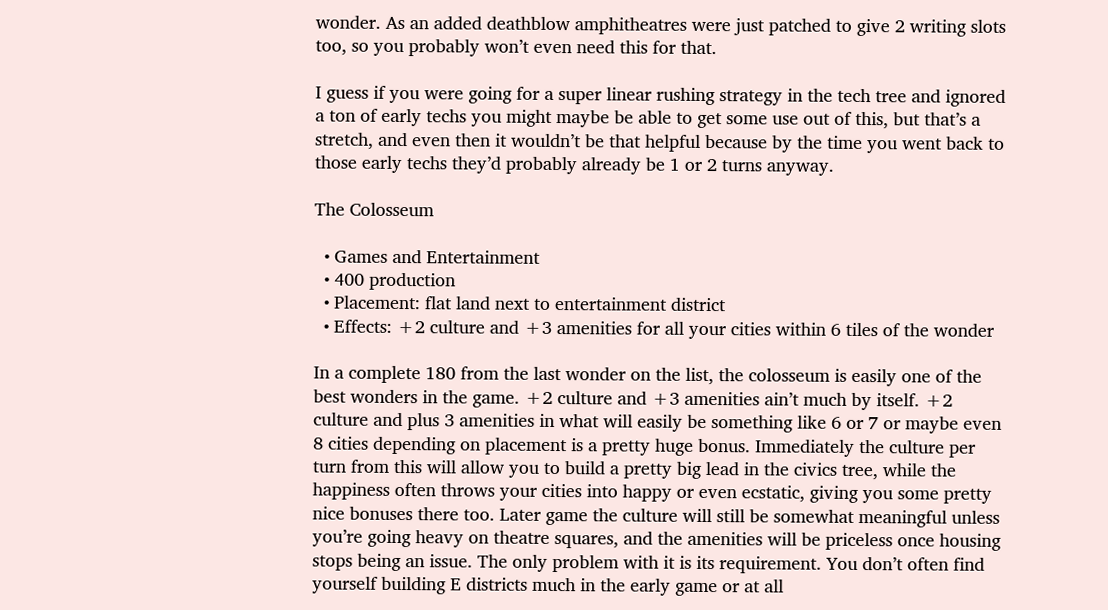wonder. As an added deathblow amphitheatres were just patched to give 2 writing slots too, so you probably won’t even need this for that.

I guess if you were going for a super linear rushing strategy in the tech tree and ignored a ton of early techs you might maybe be able to get some use out of this, but that’s a stretch, and even then it wouldn’t be that helpful because by the time you went back to those early techs they’d probably already be 1 or 2 turns anyway.

The Colosseum

  • Games and Entertainment
  • 400 production
  • Placement: flat land next to entertainment district
  • Effects: +2 culture and +3 amenities for all your cities within 6 tiles of the wonder

In a complete 180 from the last wonder on the list, the colosseum is easily one of the best wonders in the game. +2 culture and +3 amenities ain’t much by itself. +2 culture and plus 3 amenities in what will easily be something like 6 or 7 or maybe even 8 cities depending on placement is a pretty huge bonus. Immediately the culture per turn from this will allow you to build a pretty big lead in the civics tree, while the happiness often throws your cities into happy or even ecstatic, giving you some pretty nice bonuses there too. Later game the culture will still be somewhat meaningful unless you’re going heavy on theatre squares, and the amenities will be priceless once housing stops being an issue. The only problem with it is its requirement. You don’t often find yourself building E districts much in the early game or at all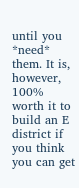until you *need* them. It is, however, 100% worth it to build an E district if you think you can get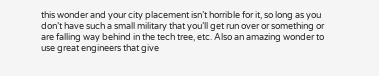this wonder and your city placement isn’t horrible for it, so long as you don’t have such a small military that you’ll get run over or something or are falling way behind in the tech tree, etc. Also an amazing wonder to use great engineers that give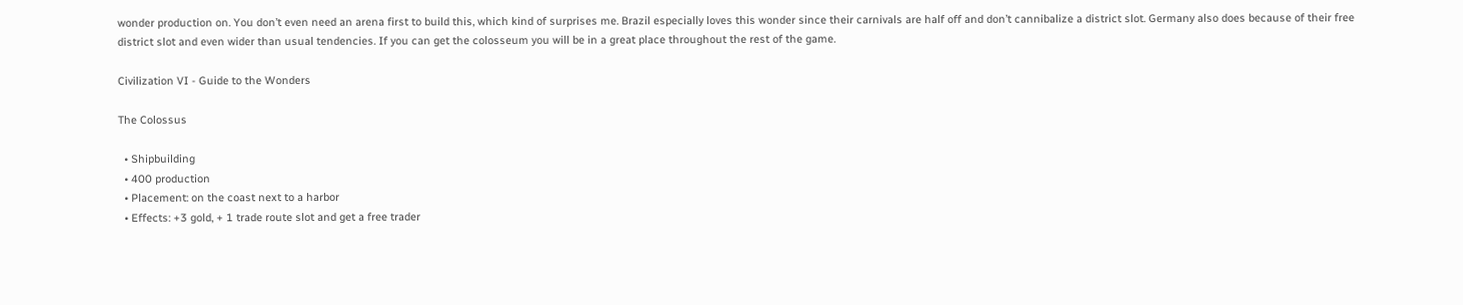wonder production on. You don’t even need an arena first to build this, which kind of surprises me. Brazil especially loves this wonder since their carnivals are half off and don’t cannibalize a district slot. Germany also does because of their free district slot and even wider than usual tendencies. If you can get the colosseum you will be in a great place throughout the rest of the game.

Civilization VI - Guide to the Wonders

The Colossus

  • Shipbuilding
  • 400 production
  • Placement: on the coast next to a harbor
  • Effects: +3 gold, + 1 trade route slot and get a free trader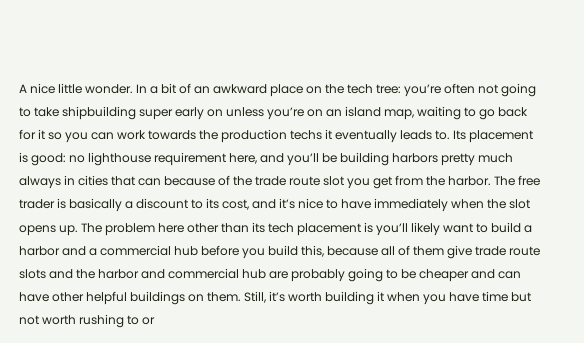A nice little wonder. In a bit of an awkward place on the tech tree: you’re often not going to take shipbuilding super early on unless you’re on an island map, waiting to go back for it so you can work towards the production techs it eventually leads to. Its placement is good: no lighthouse requirement here, and you’ll be building harbors pretty much always in cities that can because of the trade route slot you get from the harbor. The free trader is basically a discount to its cost, and it’s nice to have immediately when the slot opens up. The problem here other than its tech placement is you’ll likely want to build a harbor and a commercial hub before you build this, because all of them give trade route slots and the harbor and commercial hub are probably going to be cheaper and can have other helpful buildings on them. Still, it’s worth building it when you have time but not worth rushing to or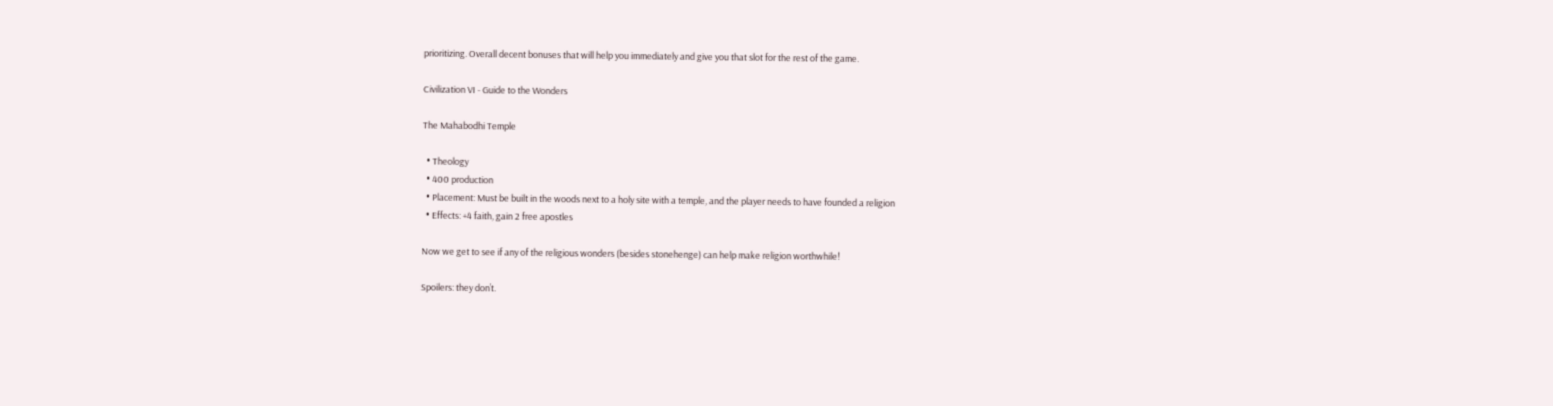prioritizing. Overall decent bonuses that will help you immediately and give you that slot for the rest of the game.

Civilization VI - Guide to the Wonders

The Mahabodhi Temple

  • Theology
  • 400 production
  • Placement: Must be built in the woods next to a holy site with a temple, and the player needs to have founded a religion
  • Effects: +4 faith, gain 2 free apostles

Now we get to see if any of the religious wonders (besides stonehenge) can help make religion worthwhile!

Spoilers: they don’t.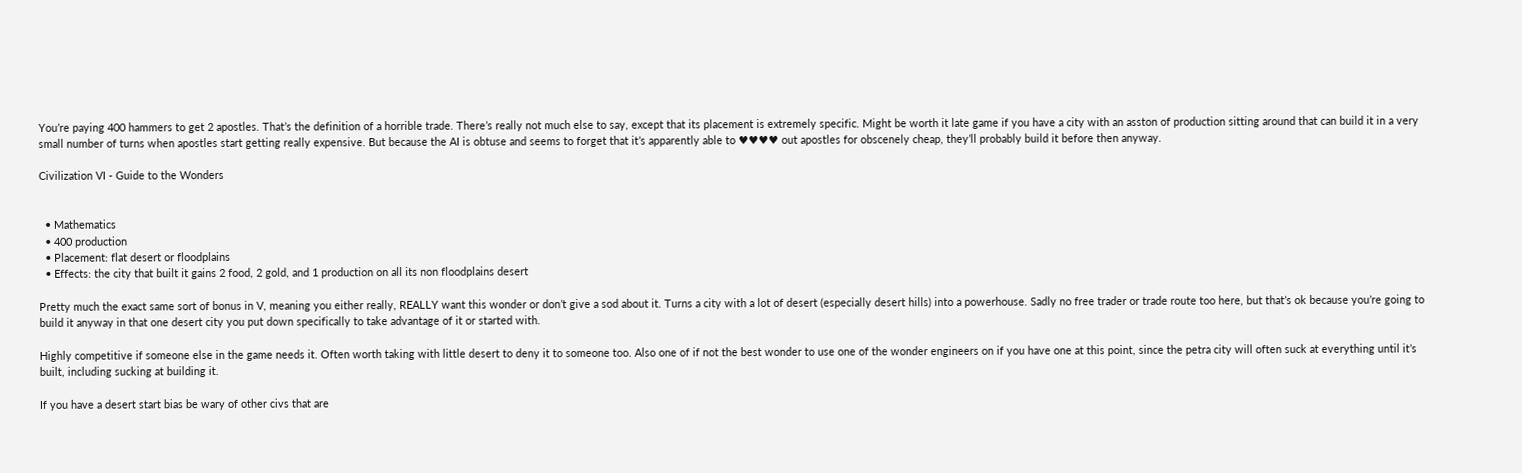You’re paying 400 hammers to get 2 apostles. That’s the definition of a horrible trade. There’s really not much else to say, except that its placement is extremely specific. Might be worth it late game if you have a city with an asston of production sitting around that can build it in a very small number of turns when apostles start getting really expensive. But because the AI is obtuse and seems to forget that it’s apparently able to ♥♥♥♥ out apostles for obscenely cheap, they’ll probably build it before then anyway.

Civilization VI - Guide to the Wonders


  • Mathematics
  • 400 production
  • Placement: flat desert or floodplains
  • Effects: the city that built it gains 2 food, 2 gold, and 1 production on all its non floodplains desert

Pretty much the exact same sort of bonus in V, meaning you either really, REALLY want this wonder or don’t give a sod about it. Turns a city with a lot of desert (especially desert hills) into a powerhouse. Sadly no free trader or trade route too here, but that’s ok because you’re going to build it anyway in that one desert city you put down specifically to take advantage of it or started with.

Highly competitive if someone else in the game needs it. Often worth taking with little desert to deny it to someone too. Also one of if not the best wonder to use one of the wonder engineers on if you have one at this point, since the petra city will often suck at everything until it’s built, including sucking at building it.

If you have a desert start bias be wary of other civs that are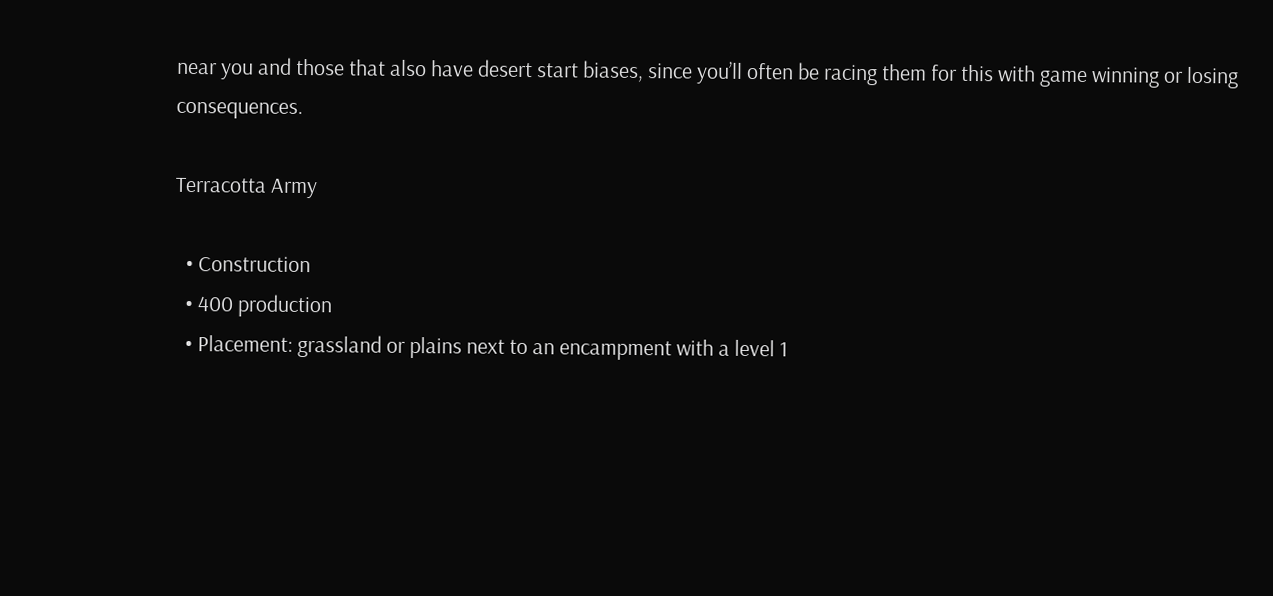near you and those that also have desert start biases, since you’ll often be racing them for this with game winning or losing consequences.

Terracotta Army

  • Construction
  • 400 production
  • Placement: grassland or plains next to an encampment with a level 1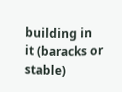building in it (baracks or stable)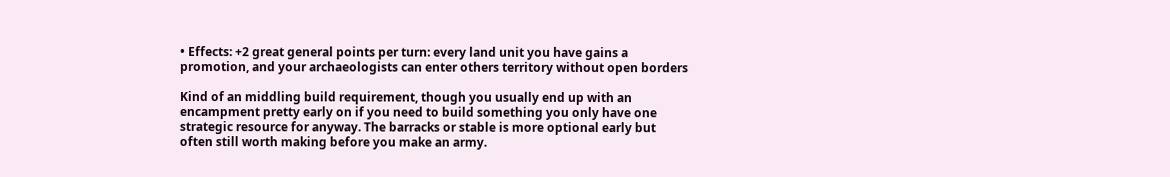• Effects: +2 great general points per turn: every land unit you have gains a promotion, and your archaeologists can enter others territory without open borders

Kind of an middling build requirement, though you usually end up with an encampment pretty early on if you need to build something you only have one strategic resource for anyway. The barracks or stable is more optional early but often still worth making before you make an army.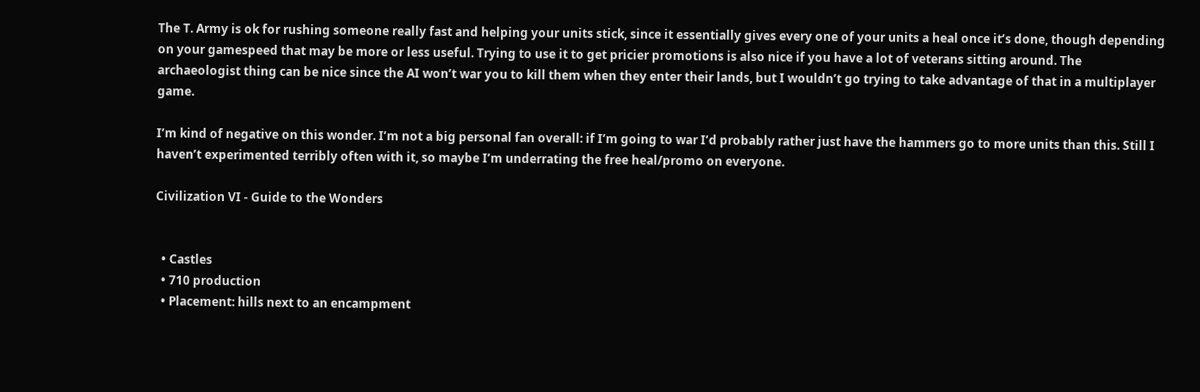The T. Army is ok for rushing someone really fast and helping your units stick, since it essentially gives every one of your units a heal once it’s done, though depending on your gamespeed that may be more or less useful. Trying to use it to get pricier promotions is also nice if you have a lot of veterans sitting around. The archaeologist thing can be nice since the AI won’t war you to kill them when they enter their lands, but I wouldn’t go trying to take advantage of that in a multiplayer game.

I’m kind of negative on this wonder. I’m not a big personal fan overall: if I’m going to war I’d probably rather just have the hammers go to more units than this. Still I haven’t experimented terribly often with it, so maybe I’m underrating the free heal/promo on everyone.

Civilization VI - Guide to the Wonders


  • Castles
  • 710 production
  • Placement: hills next to an encampment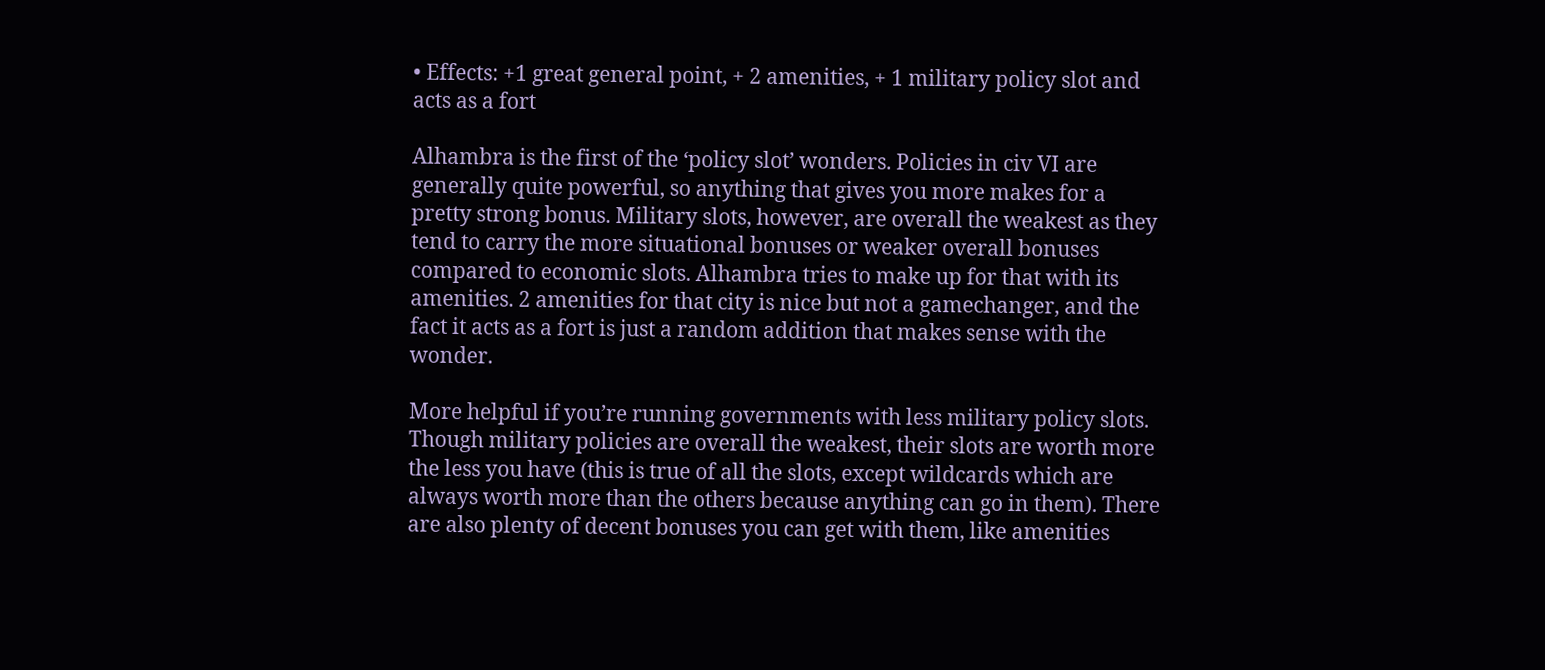• Effects: +1 great general point, + 2 amenities, + 1 military policy slot and acts as a fort

Alhambra is the first of the ‘policy slot’ wonders. Policies in civ VI are generally quite powerful, so anything that gives you more makes for a pretty strong bonus. Military slots, however, are overall the weakest as they tend to carry the more situational bonuses or weaker overall bonuses compared to economic slots. Alhambra tries to make up for that with its amenities. 2 amenities for that city is nice but not a gamechanger, and the fact it acts as a fort is just a random addition that makes sense with the wonder.

More helpful if you’re running governments with less military policy slots. Though military policies are overall the weakest, their slots are worth more the less you have (this is true of all the slots, except wildcards which are always worth more than the others because anything can go in them). There are also plenty of decent bonuses you can get with them, like amenities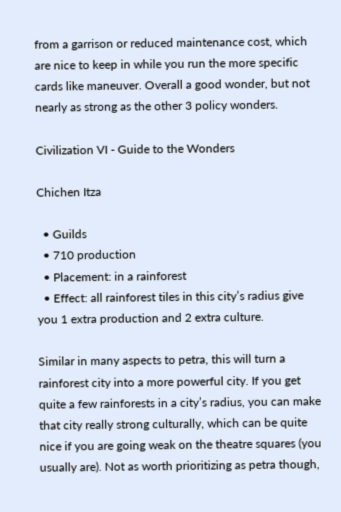from a garrison or reduced maintenance cost, which are nice to keep in while you run the more specific cards like maneuver. Overall a good wonder, but not nearly as strong as the other 3 policy wonders.

Civilization VI - Guide to the Wonders

Chichen Itza

  • Guilds
  • 710 production
  • Placement: in a rainforest
  • Effect: all rainforest tiles in this city’s radius give you 1 extra production and 2 extra culture.

Similar in many aspects to petra, this will turn a rainforest city into a more powerful city. If you get quite a few rainforests in a city’s radius, you can make that city really strong culturally, which can be quite nice if you are going weak on the theatre squares (you usually are). Not as worth prioritizing as petra though,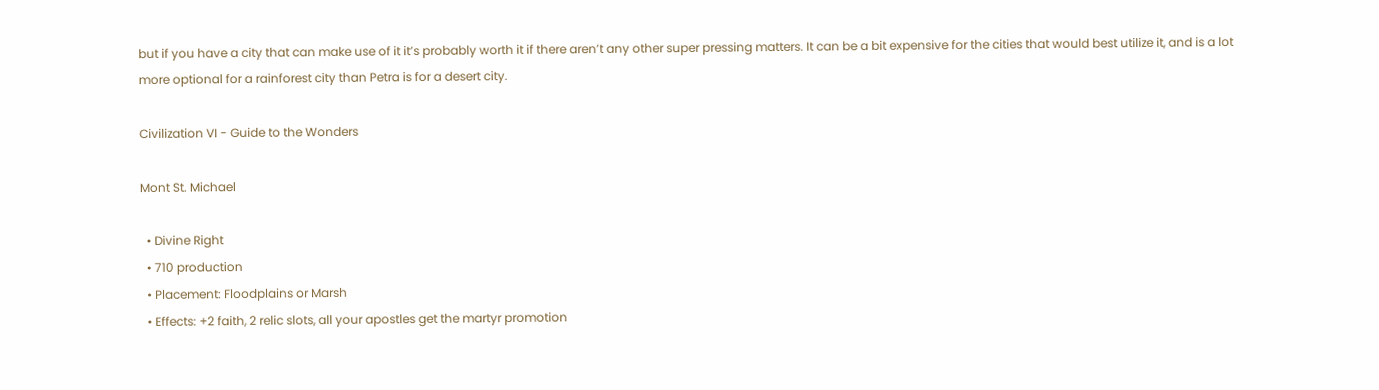but if you have a city that can make use of it it’s probably worth it if there aren’t any other super pressing matters. It can be a bit expensive for the cities that would best utilize it, and is a lot more optional for a rainforest city than Petra is for a desert city.

Civilization VI - Guide to the Wonders

Mont St. Michael

  • Divine Right
  • 710 production
  • Placement: Floodplains or Marsh
  • Effects: +2 faith, 2 relic slots, all your apostles get the martyr promotion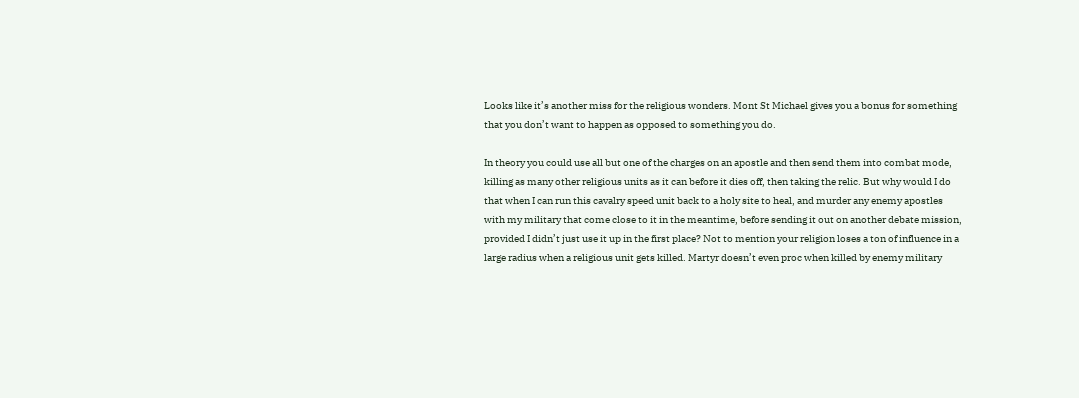Looks like it’s another miss for the religious wonders. Mont St Michael gives you a bonus for something that you don’t want to happen as opposed to something you do.

In theory you could use all but one of the charges on an apostle and then send them into combat mode, killing as many other religious units as it can before it dies off, then taking the relic. But why would I do that when I can run this cavalry speed unit back to a holy site to heal, and murder any enemy apostles with my military that come close to it in the meantime, before sending it out on another debate mission, provided I didn’t just use it up in the first place? Not to mention your religion loses a ton of influence in a large radius when a religious unit gets killed. Martyr doesn’t even proc when killed by enemy military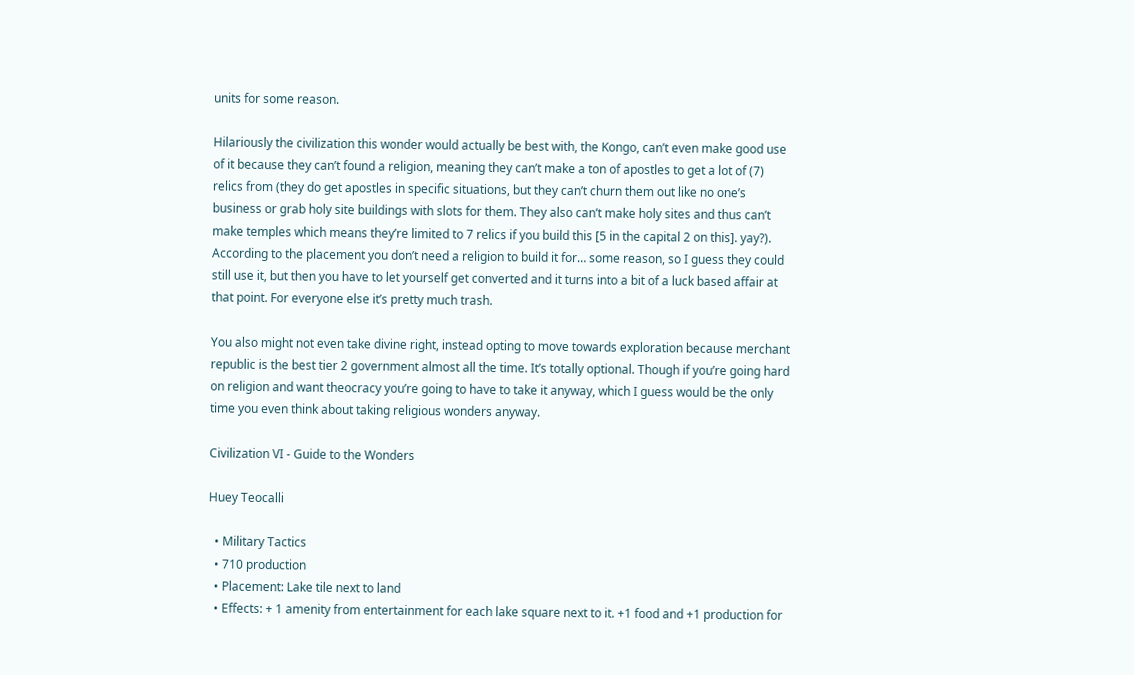units for some reason.

Hilariously the civilization this wonder would actually be best with, the Kongo, can’t even make good use of it because they can’t found a religion, meaning they can’t make a ton of apostles to get a lot of (7) relics from (they do get apostles in specific situations, but they can’t churn them out like no one’s business or grab holy site buildings with slots for them. They also can’t make holy sites and thus can’t make temples which means they’re limited to 7 relics if you build this [5 in the capital 2 on this]. yay?). According to the placement you don’t need a religion to build it for… some reason, so I guess they could still use it, but then you have to let yourself get converted and it turns into a bit of a luck based affair at that point. For everyone else it’s pretty much trash.

You also might not even take divine right, instead opting to move towards exploration because merchant republic is the best tier 2 government almost all the time. It’s totally optional. Though if you’re going hard on religion and want theocracy you’re going to have to take it anyway, which I guess would be the only time you even think about taking religious wonders anyway.

Civilization VI - Guide to the Wonders

Huey Teocalli

  • Military Tactics
  • 710 production
  • Placement: Lake tile next to land
  • Effects: + 1 amenity from entertainment for each lake square next to it. +1 food and +1 production for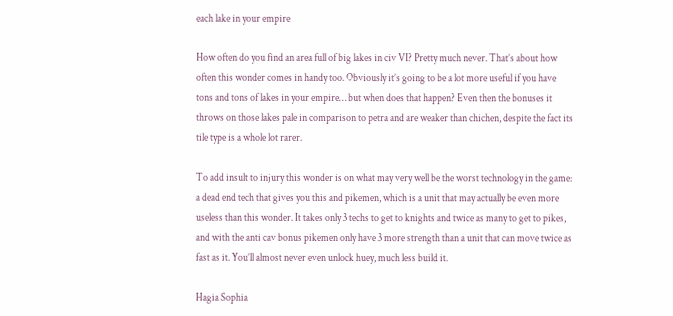each lake in your empire

How often do you find an area full of big lakes in civ VI? Pretty much never. That’s about how often this wonder comes in handy too. Obviously it’s going to be a lot more useful if you have tons and tons of lakes in your empire… but when does that happen? Even then the bonuses it throws on those lakes pale in comparison to petra and are weaker than chichen, despite the fact its tile type is a whole lot rarer.

To add insult to injury this wonder is on what may very well be the worst technology in the game: a dead end tech that gives you this and pikemen, which is a unit that may actually be even more useless than this wonder. It takes only 3 techs to get to knights and twice as many to get to pikes, and with the anti cav bonus pikemen only have 3 more strength than a unit that can move twice as fast as it. You’ll almost never even unlock huey, much less build it.

Hagia Sophia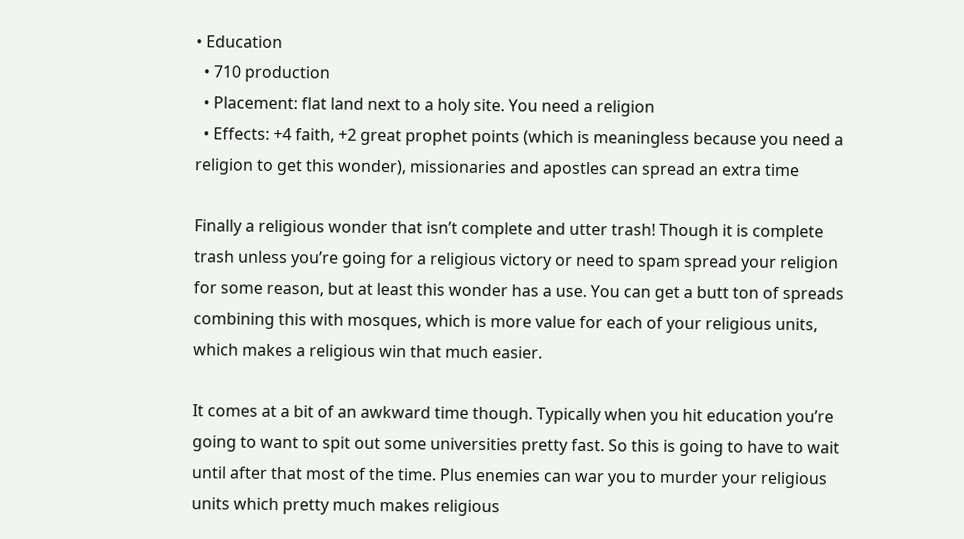• Education
  • 710 production
  • Placement: flat land next to a holy site. You need a religion
  • Effects: +4 faith, +2 great prophet points (which is meaningless because you need a religion to get this wonder), missionaries and apostles can spread an extra time

Finally a religious wonder that isn’t complete and utter trash! Though it is complete trash unless you’re going for a religious victory or need to spam spread your religion for some reason, but at least this wonder has a use. You can get a butt ton of spreads combining this with mosques, which is more value for each of your religious units, which makes a religious win that much easier.

It comes at a bit of an awkward time though. Typically when you hit education you’re going to want to spit out some universities pretty fast. So this is going to have to wait until after that most of the time. Plus enemies can war you to murder your religious units which pretty much makes religious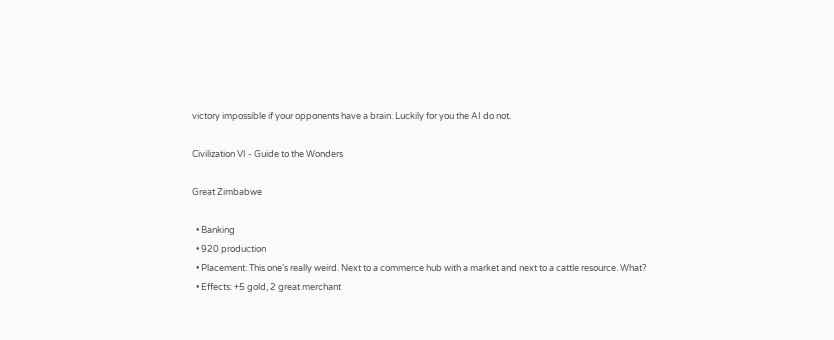victory impossible if your opponents have a brain. Luckily for you the AI do not.

Civilization VI - Guide to the Wonders

Great Zimbabwe

  • Banking
  • 920 production
  • Placement: This one’s really weird. Next to a commerce hub with a market and next to a cattle resource. What?
  • Effects: +5 gold, 2 great merchant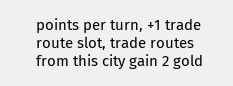points per turn, +1 trade route slot, trade routes from this city gain 2 gold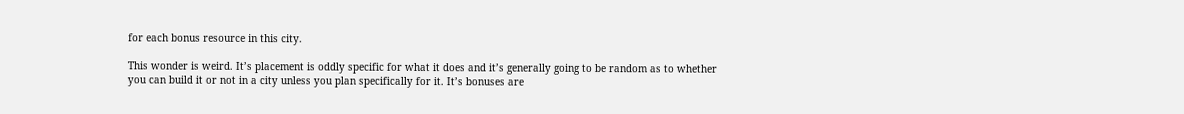for each bonus resource in this city.

This wonder is weird. It’s placement is oddly specific for what it does and it’s generally going to be random as to whether you can build it or not in a city unless you plan specifically for it. It’s bonuses are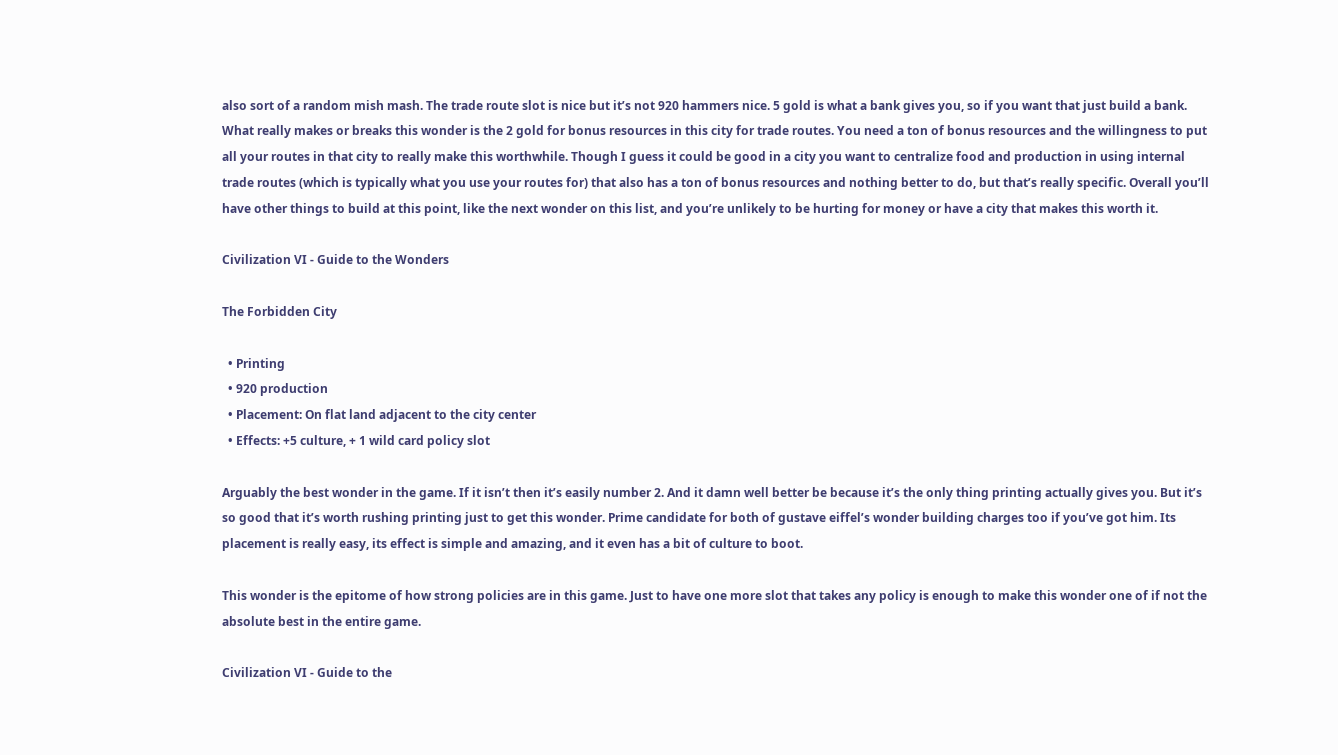also sort of a random mish mash. The trade route slot is nice but it’s not 920 hammers nice. 5 gold is what a bank gives you, so if you want that just build a bank. What really makes or breaks this wonder is the 2 gold for bonus resources in this city for trade routes. You need a ton of bonus resources and the willingness to put all your routes in that city to really make this worthwhile. Though I guess it could be good in a city you want to centralize food and production in using internal trade routes (which is typically what you use your routes for) that also has a ton of bonus resources and nothing better to do, but that’s really specific. Overall you’ll have other things to build at this point, like the next wonder on this list, and you’re unlikely to be hurting for money or have a city that makes this worth it.

Civilization VI - Guide to the Wonders

The Forbidden City

  • Printing
  • 920 production
  • Placement: On flat land adjacent to the city center
  • Effects: +5 culture, + 1 wild card policy slot

Arguably the best wonder in the game. If it isn’t then it’s easily number 2. And it damn well better be because it’s the only thing printing actually gives you. But it’s so good that it’s worth rushing printing just to get this wonder. Prime candidate for both of gustave eiffel’s wonder building charges too if you’ve got him. Its placement is really easy, its effect is simple and amazing, and it even has a bit of culture to boot.

This wonder is the epitome of how strong policies are in this game. Just to have one more slot that takes any policy is enough to make this wonder one of if not the absolute best in the entire game.

Civilization VI - Guide to the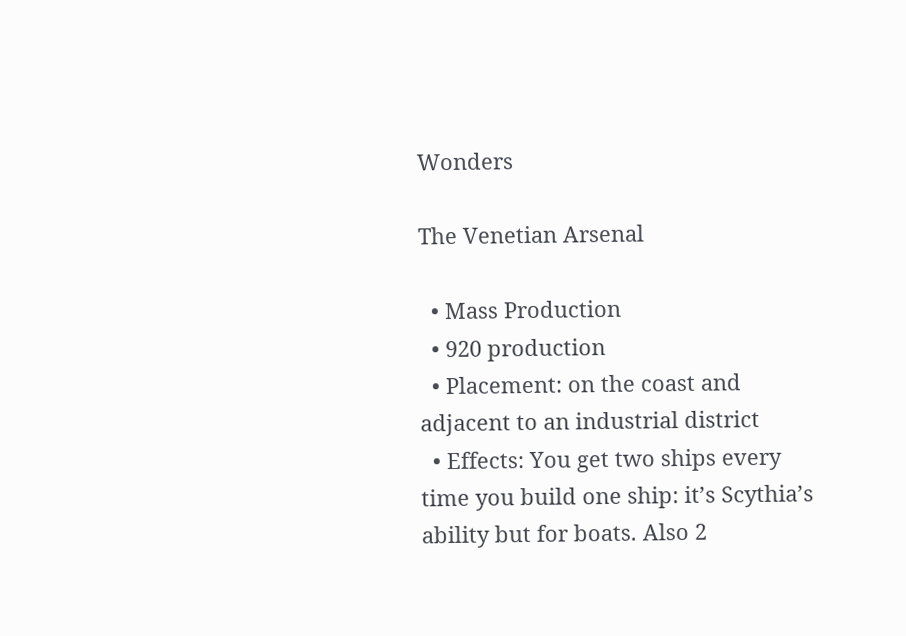Wonders

The Venetian Arsenal

  • Mass Production
  • 920 production
  • Placement: on the coast and adjacent to an industrial district
  • Effects: You get two ships every time you build one ship: it’s Scythia’s ability but for boats. Also 2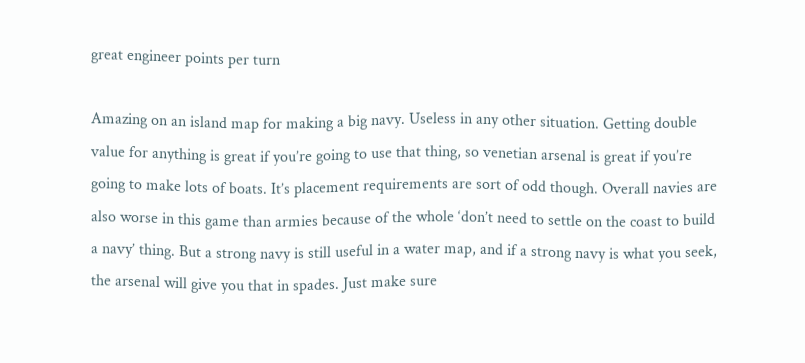great engineer points per turn

Amazing on an island map for making a big navy. Useless in any other situation. Getting double value for anything is great if you’re going to use that thing, so venetian arsenal is great if you’re going to make lots of boats. It’s placement requirements are sort of odd though. Overall navies are also worse in this game than armies because of the whole ‘don’t need to settle on the coast to build a navy’ thing. But a strong navy is still useful in a water map, and if a strong navy is what you seek, the arsenal will give you that in spades. Just make sure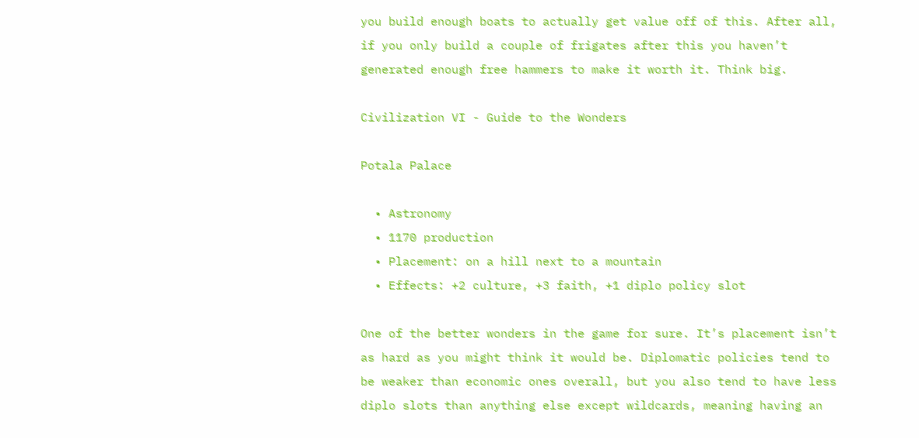you build enough boats to actually get value off of this. After all, if you only build a couple of frigates after this you haven’t generated enough free hammers to make it worth it. Think big.

Civilization VI - Guide to the Wonders

Potala Palace

  • Astronomy
  • 1170 production
  • Placement: on a hill next to a mountain
  • Effects: +2 culture, +3 faith, +1 diplo policy slot

One of the better wonders in the game for sure. It’s placement isn’t as hard as you might think it would be. Diplomatic policies tend to be weaker than economic ones overall, but you also tend to have less diplo slots than anything else except wildcards, meaning having an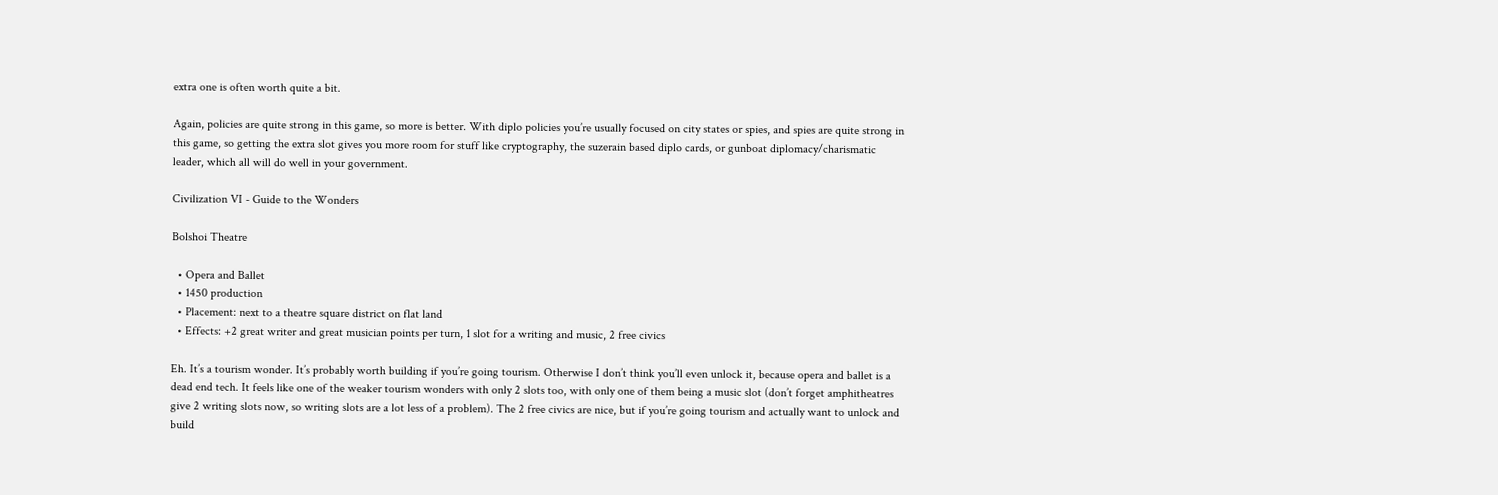extra one is often worth quite a bit.

Again, policies are quite strong in this game, so more is better. With diplo policies you’re usually focused on city states or spies, and spies are quite strong in this game, so getting the extra slot gives you more room for stuff like cryptography, the suzerain based diplo cards, or gunboat diplomacy/charismatic leader, which all will do well in your government.

Civilization VI - Guide to the Wonders

Bolshoi Theatre

  • Opera and Ballet
  • 1450 production
  • Placement: next to a theatre square district on flat land
  • Effects: +2 great writer and great musician points per turn, 1 slot for a writing and music, 2 free civics

Eh. It’s a tourism wonder. It’s probably worth building if you’re going tourism. Otherwise I don’t think you’ll even unlock it, because opera and ballet is a dead end tech. It feels like one of the weaker tourism wonders with only 2 slots too, with only one of them being a music slot (don’t forget amphitheatres give 2 writing slots now, so writing slots are a lot less of a problem). The 2 free civics are nice, but if you’re going tourism and actually want to unlock and build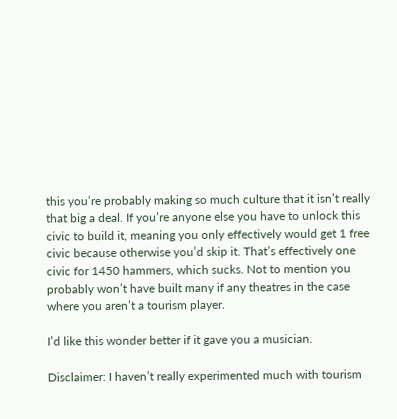this you’re probably making so much culture that it isn’t really that big a deal. If you’re anyone else you have to unlock this civic to build it, meaning you only effectively would get 1 free civic because otherwise you’d skip it. That’s effectively one civic for 1450 hammers, which sucks. Not to mention you probably won’t have built many if any theatres in the case where you aren’t a tourism player.

I’d like this wonder better if it gave you a musician.

Disclaimer: I haven’t really experimented much with tourism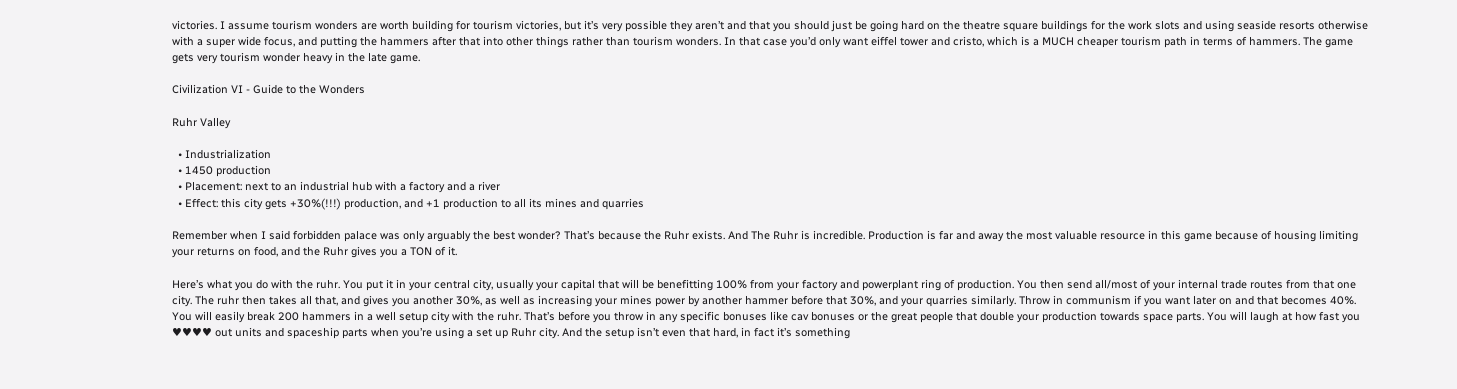victories. I assume tourism wonders are worth building for tourism victories, but it’s very possible they aren’t and that you should just be going hard on the theatre square buildings for the work slots and using seaside resorts otherwise with a super wide focus, and putting the hammers after that into other things rather than tourism wonders. In that case you’d only want eiffel tower and cristo, which is a MUCH cheaper tourism path in terms of hammers. The game gets very tourism wonder heavy in the late game.

Civilization VI - Guide to the Wonders

Ruhr Valley

  • Industrialization
  • 1450 production
  • Placement: next to an industrial hub with a factory and a river
  • Effect: this city gets +30%(!!!) production, and +1 production to all its mines and quarries

Remember when I said forbidden palace was only arguably the best wonder? That’s because the Ruhr exists. And The Ruhr is incredible. Production is far and away the most valuable resource in this game because of housing limiting your returns on food, and the Ruhr gives you a TON of it.

Here’s what you do with the ruhr. You put it in your central city, usually your capital that will be benefitting 100% from your factory and powerplant ring of production. You then send all/most of your internal trade routes from that one city. The ruhr then takes all that, and gives you another 30%, as well as increasing your mines power by another hammer before that 30%, and your quarries similarly. Throw in communism if you want later on and that becomes 40%. You will easily break 200 hammers in a well setup city with the ruhr. That’s before you throw in any specific bonuses like cav bonuses or the great people that double your production towards space parts. You will laugh at how fast you ♥♥♥♥ out units and spaceship parts when you’re using a set up Ruhr city. And the setup isn’t even that hard, in fact it’s something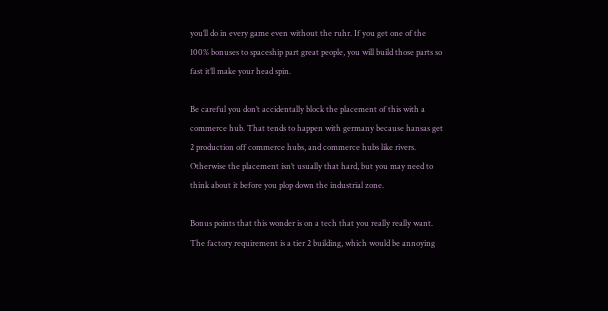you’ll do in every game even without the ruhr. If you get one of the 100% bonuses to spaceship part great people, you will build those parts so fast it’ll make your head spin.

Be careful you don’t accidentally block the placement of this with a commerce hub. That tends to happen with germany because hansas get 2 production off commerce hubs, and commerce hubs like rivers. Otherwise the placement isn’t usually that hard, but you may need to think about it before you plop down the industrial zone.

Bonus points that this wonder is on a tech that you really really want. The factory requirement is a tier 2 building, which would be annoying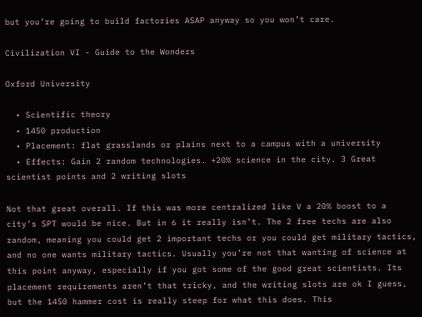but you’re going to build factories ASAP anyway so you won’t care.

Civilization VI - Guide to the Wonders

Oxford University

  • Scientific theory
  • 1450 production
  • Placement: flat grasslands or plains next to a campus with a university
  • Effects: Gain 2 random technologies. +20% science in the city. 3 Great scientist points and 2 writing slots

Not that great overall. If this was more centralized like V a 20% boost to a city’s SPT would be nice. But in 6 it really isn’t. The 2 free techs are also random, meaning you could get 2 important techs or you could get military tactics, and no one wants military tactics. Usually you’re not that wanting of science at this point anyway, especially if you got some of the good great scientists. Its placement requirements aren’t that tricky, and the writing slots are ok I guess, but the 1450 hammer cost is really steep for what this does. This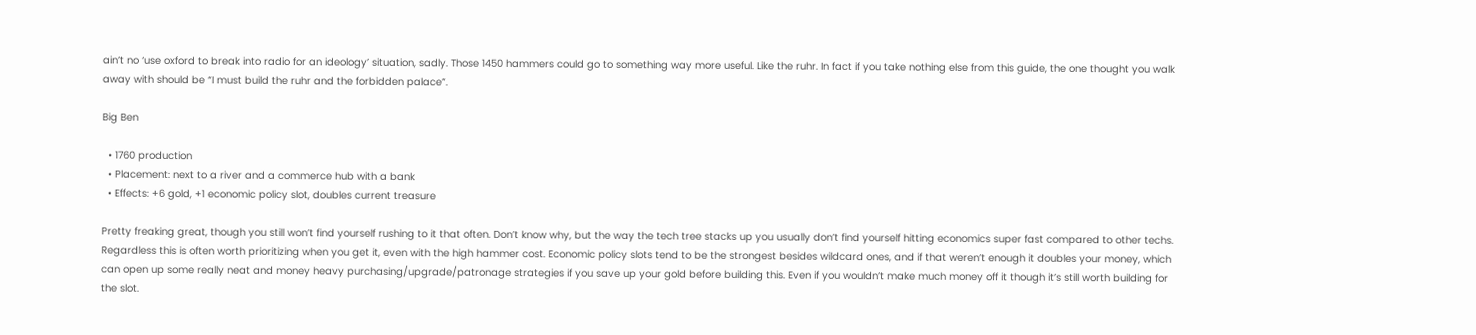ain’t no ‘use oxford to break into radio for an ideology’ situation, sadly. Those 1450 hammers could go to something way more useful. Like the ruhr. In fact if you take nothing else from this guide, the one thought you walk away with should be “I must build the ruhr and the forbidden palace”.

Big Ben

  • 1760 production
  • Placement: next to a river and a commerce hub with a bank
  • Effects: +6 gold, +1 economic policy slot, doubles current treasure

Pretty freaking great, though you still won’t find yourself rushing to it that often. Don’t know why, but the way the tech tree stacks up you usually don’t find yourself hitting economics super fast compared to other techs. Regardless this is often worth prioritizing when you get it, even with the high hammer cost. Economic policy slots tend to be the strongest besides wildcard ones, and if that weren’t enough it doubles your money, which can open up some really neat and money heavy purchasing/upgrade/patronage strategies if you save up your gold before building this. Even if you wouldn’t make much money off it though it’s still worth building for the slot.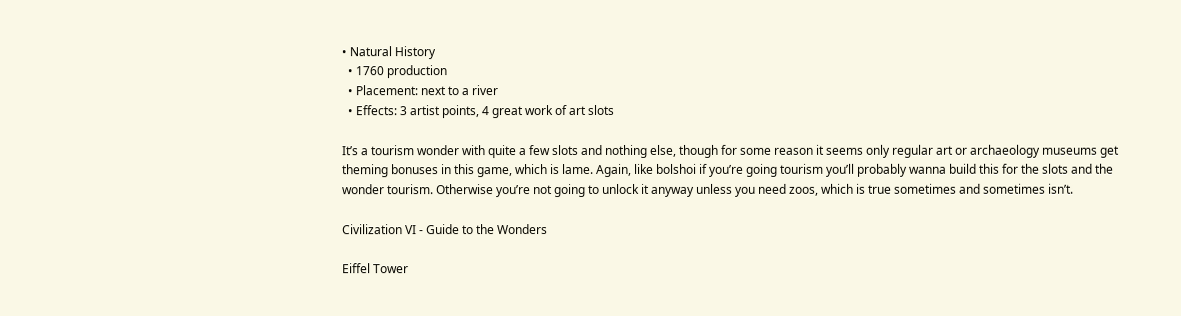• Natural History
  • 1760 production
  • Placement: next to a river
  • Effects: 3 artist points, 4 great work of art slots

It’s a tourism wonder with quite a few slots and nothing else, though for some reason it seems only regular art or archaeology museums get theming bonuses in this game, which is lame. Again, like bolshoi if you’re going tourism you’ll probably wanna build this for the slots and the wonder tourism. Otherwise you’re not going to unlock it anyway unless you need zoos, which is true sometimes and sometimes isn’t.

Civilization VI - Guide to the Wonders

Eiffel Tower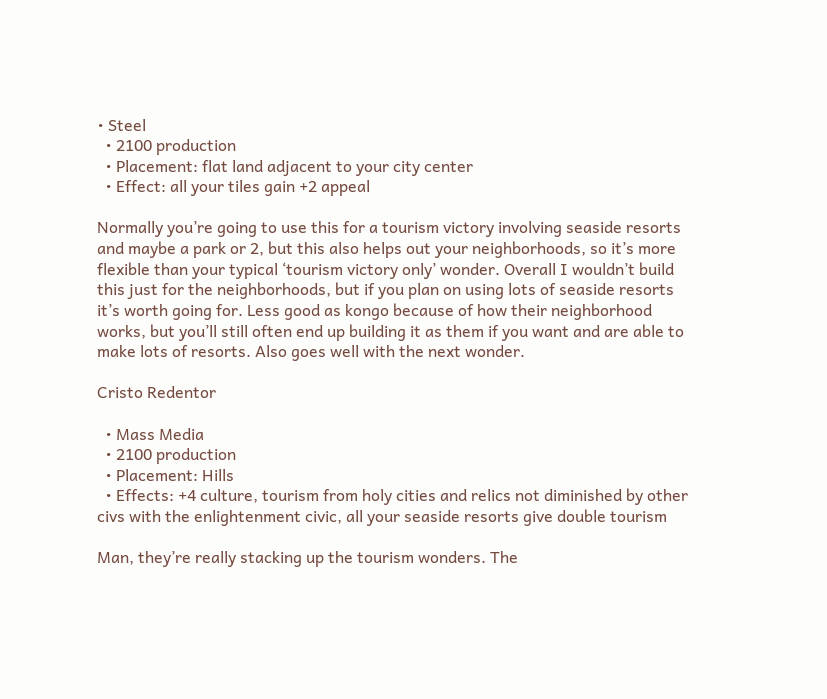• Steel
  • 2100 production
  • Placement: flat land adjacent to your city center
  • Effect: all your tiles gain +2 appeal

Normally you’re going to use this for a tourism victory involving seaside resorts and maybe a park or 2, but this also helps out your neighborhoods, so it’s more flexible than your typical ‘tourism victory only’ wonder. Overall I wouldn’t build this just for the neighborhoods, but if you plan on using lots of seaside resorts it’s worth going for. Less good as kongo because of how their neighborhood works, but you’ll still often end up building it as them if you want and are able to make lots of resorts. Also goes well with the next wonder.

Cristo Redentor

  • Mass Media
  • 2100 production
  • Placement: Hills
  • Effects: +4 culture, tourism from holy cities and relics not diminished by other civs with the enlightenment civic, all your seaside resorts give double tourism

Man, they’re really stacking up the tourism wonders. The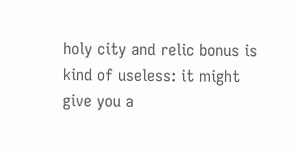holy city and relic bonus is kind of useless: it might give you a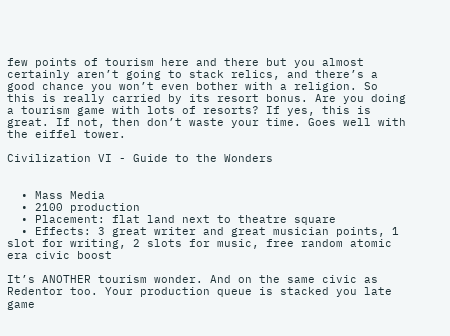few points of tourism here and there but you almost certainly aren’t going to stack relics, and there’s a good chance you won’t even bother with a religion. So this is really carried by its resort bonus. Are you doing a tourism game with lots of resorts? If yes, this is great. If not, then don’t waste your time. Goes well with the eiffel tower.

Civilization VI - Guide to the Wonders


  • Mass Media
  • 2100 production
  • Placement: flat land next to theatre square
  • Effects: 3 great writer and great musician points, 1 slot for writing, 2 slots for music, free random atomic era civic boost

It’s ANOTHER tourism wonder. And on the same civic as Redentor too. Your production queue is stacked you late game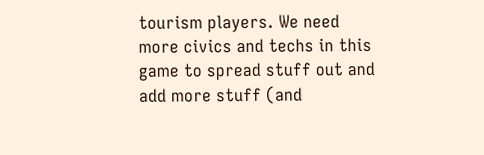tourism players. We need more civics and techs in this game to spread stuff out and add more stuff (and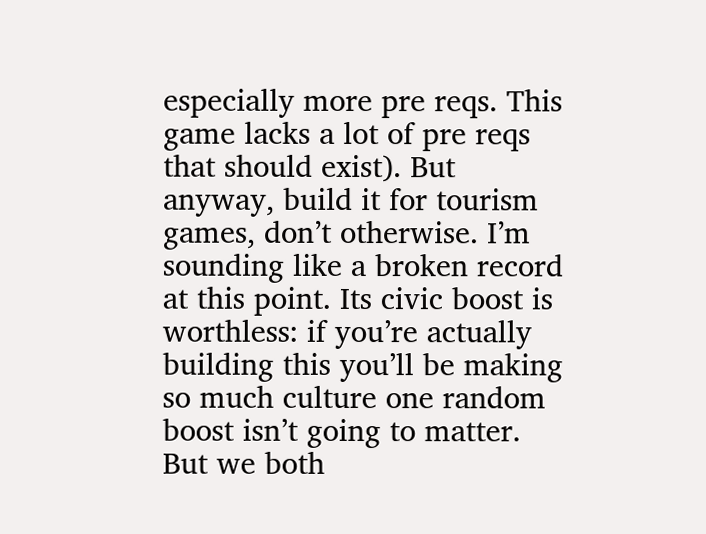especially more pre reqs. This game lacks a lot of pre reqs that should exist). But anyway, build it for tourism games, don’t otherwise. I’m sounding like a broken record at this point. Its civic boost is worthless: if you’re actually building this you’ll be making so much culture one random boost isn’t going to matter. But we both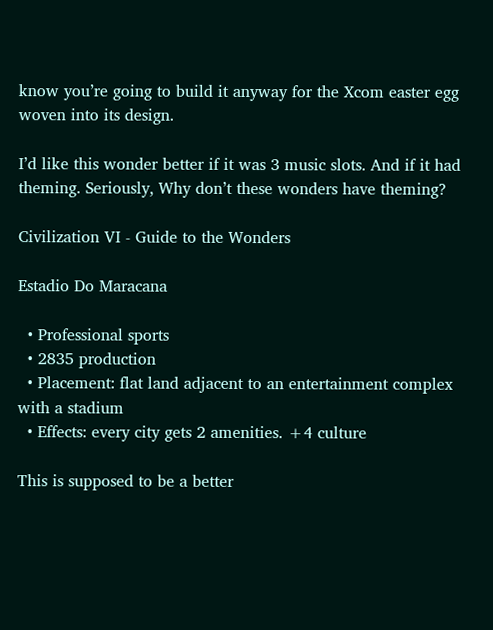know you’re going to build it anyway for the Xcom easter egg woven into its design.

I’d like this wonder better if it was 3 music slots. And if it had theming. Seriously, Why don’t these wonders have theming?

Civilization VI - Guide to the Wonders

Estadio Do Maracana

  • Professional sports
  • 2835 production
  • Placement: flat land adjacent to an entertainment complex with a stadium
  • Effects: every city gets 2 amenities. +4 culture

This is supposed to be a better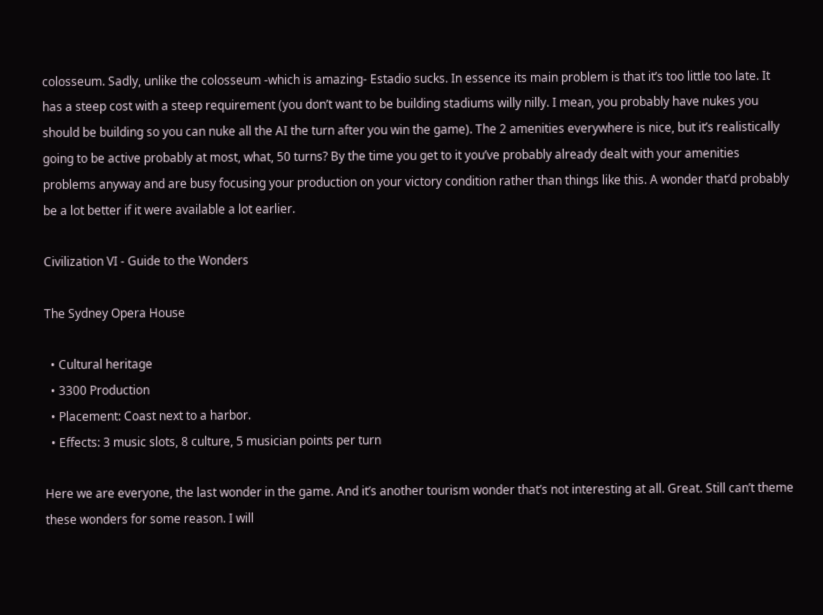colosseum. Sadly, unlike the colosseum -which is amazing- Estadio sucks. In essence its main problem is that it’s too little too late. It has a steep cost with a steep requirement (you don’t want to be building stadiums willy nilly. I mean, you probably have nukes you should be building so you can nuke all the AI the turn after you win the game). The 2 amenities everywhere is nice, but it’s realistically going to be active probably at most, what, 50 turns? By the time you get to it you’ve probably already dealt with your amenities problems anyway and are busy focusing your production on your victory condition rather than things like this. A wonder that’d probably be a lot better if it were available a lot earlier.

Civilization VI - Guide to the Wonders

The Sydney Opera House

  • Cultural heritage
  • 3300 Production
  • Placement: Coast next to a harbor.
  • Effects: 3 music slots, 8 culture, 5 musician points per turn

Here we are everyone, the last wonder in the game. And it’s another tourism wonder that’s not interesting at all. Great. Still can’t theme these wonders for some reason. I will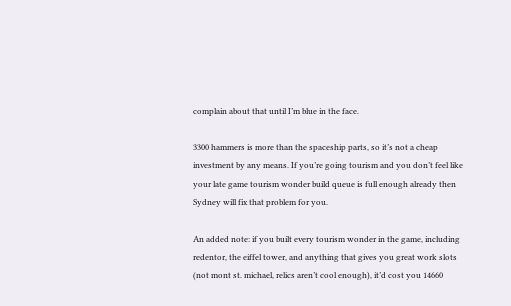complain about that until I’m blue in the face.

3300 hammers is more than the spaceship parts, so it’s not a cheap investment by any means. If you’re going tourism and you don’t feel like your late game tourism wonder build queue is full enough already then Sydney will fix that problem for you.

An added note: if you built every tourism wonder in the game, including redentor, the eiffel tower, and anything that gives you great work slots (not mont st. michael, relics aren’t cool enough), it’d cost you 14660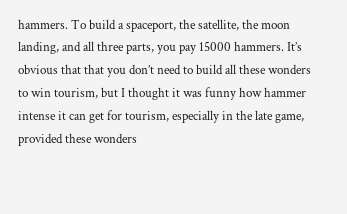hammers. To build a spaceport, the satellite, the moon landing, and all three parts, you pay 15000 hammers. It’s obvious that that you don’t need to build all these wonders to win tourism, but I thought it was funny how hammer intense it can get for tourism, especially in the late game, provided these wonders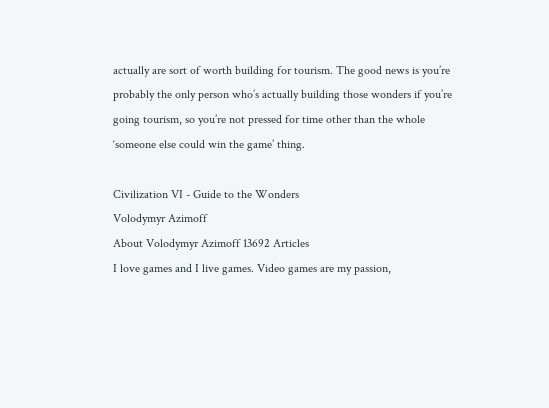actually are sort of worth building for tourism. The good news is you’re probably the only person who’s actually building those wonders if you’re going tourism, so you’re not pressed for time other than the whole ‘someone else could win the game’ thing.

Civilization VI - Guide to the Wonders
Volodymyr Azimoff
About Volodymyr Azimoff 13692 Articles
I love games and I live games. Video games are my passion,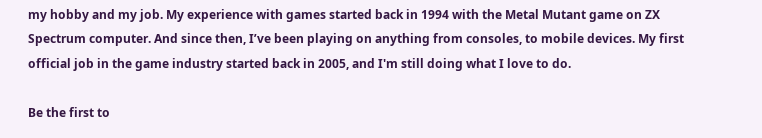my hobby and my job. My experience with games started back in 1994 with the Metal Mutant game on ZX Spectrum computer. And since then, I’ve been playing on anything from consoles, to mobile devices. My first official job in the game industry started back in 2005, and I'm still doing what I love to do.

Be the first to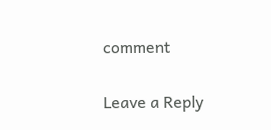comment

Leave a Reply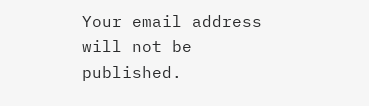Your email address will not be published.